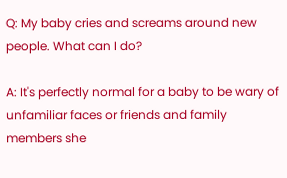Q: My baby cries and screams around new people. What can I do?

A: It's perfectly normal for a baby to be wary of unfamiliar faces or friends and family members she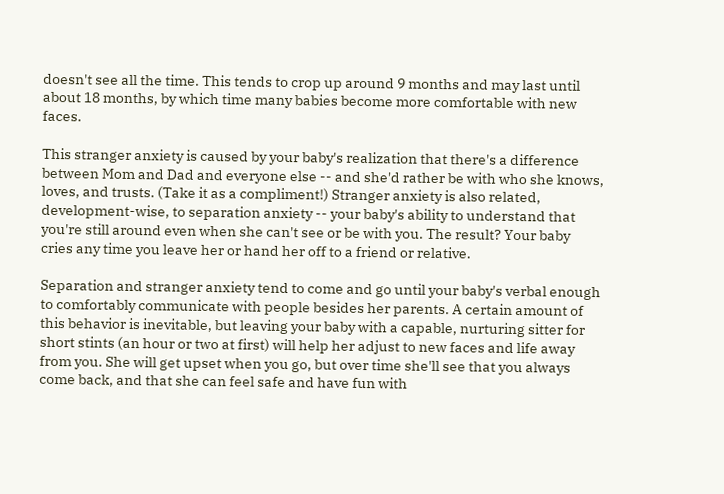doesn't see all the time. This tends to crop up around 9 months and may last until about 18 months, by which time many babies become more comfortable with new faces.

This stranger anxiety is caused by your baby's realization that there's a difference between Mom and Dad and everyone else -- and she'd rather be with who she knows, loves, and trusts. (Take it as a compliment!) Stranger anxiety is also related, development-wise, to separation anxiety -- your baby's ability to understand that you're still around even when she can't see or be with you. The result? Your baby cries any time you leave her or hand her off to a friend or relative.

Separation and stranger anxiety tend to come and go until your baby's verbal enough to comfortably communicate with people besides her parents. A certain amount of this behavior is inevitable, but leaving your baby with a capable, nurturing sitter for short stints (an hour or two at first) will help her adjust to new faces and life away from you. She will get upset when you go, but over time she'll see that you always come back, and that she can feel safe and have fun with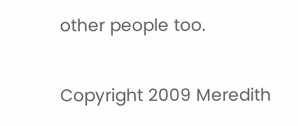other people too.

Copyright 2009 Meredith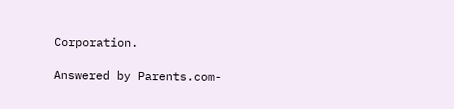Corporation.

Answered by Parents.com-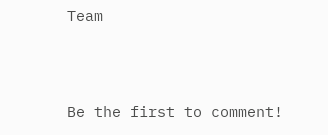Team



Be the first to comment!